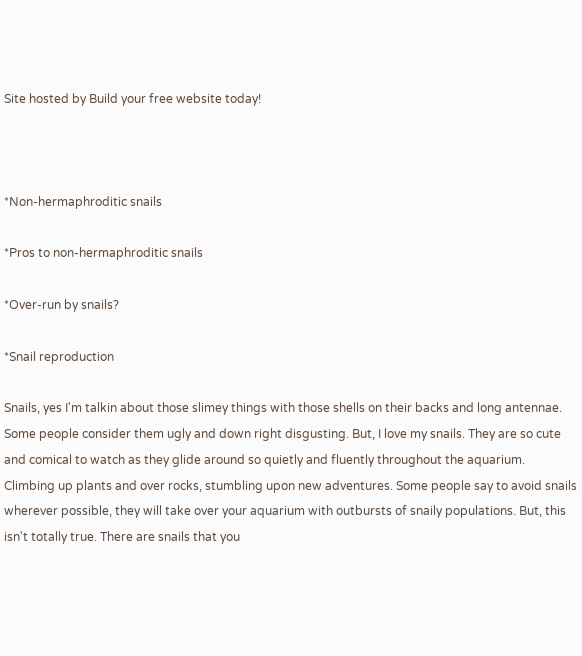Site hosted by Build your free website today!



*Non-hermaphroditic snails

*Pros to non-hermaphroditic snails

*Over-run by snails?

*Snail reproduction

Snails, yes I'm talkin about those slimey things with those shells on their backs and long antennae. Some people consider them ugly and down right disgusting. But, I love my snails. They are so cute and comical to watch as they glide around so quietly and fluently throughout the aquarium. Climbing up plants and over rocks, stumbling upon new adventures. Some people say to avoid snails wherever possible, they will take over your aquarium with outbursts of snaily populations. But, this isn't totally true. There are snails that you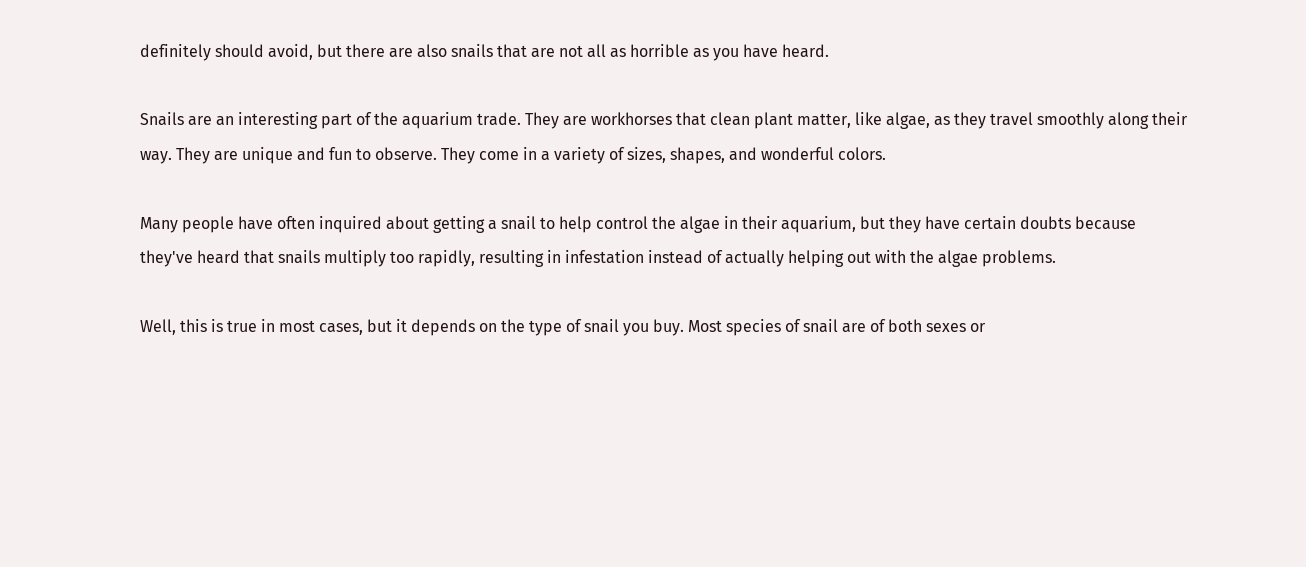definitely should avoid, but there are also snails that are not all as horrible as you have heard.

Snails are an interesting part of the aquarium trade. They are workhorses that clean plant matter, like algae, as they travel smoothly along their way. They are unique and fun to observe. They come in a variety of sizes, shapes, and wonderful colors.

Many people have often inquired about getting a snail to help control the algae in their aquarium, but they have certain doubts because they've heard that snails multiply too rapidly, resulting in infestation instead of actually helping out with the algae problems.

Well, this is true in most cases, but it depends on the type of snail you buy. Most species of snail are of both sexes or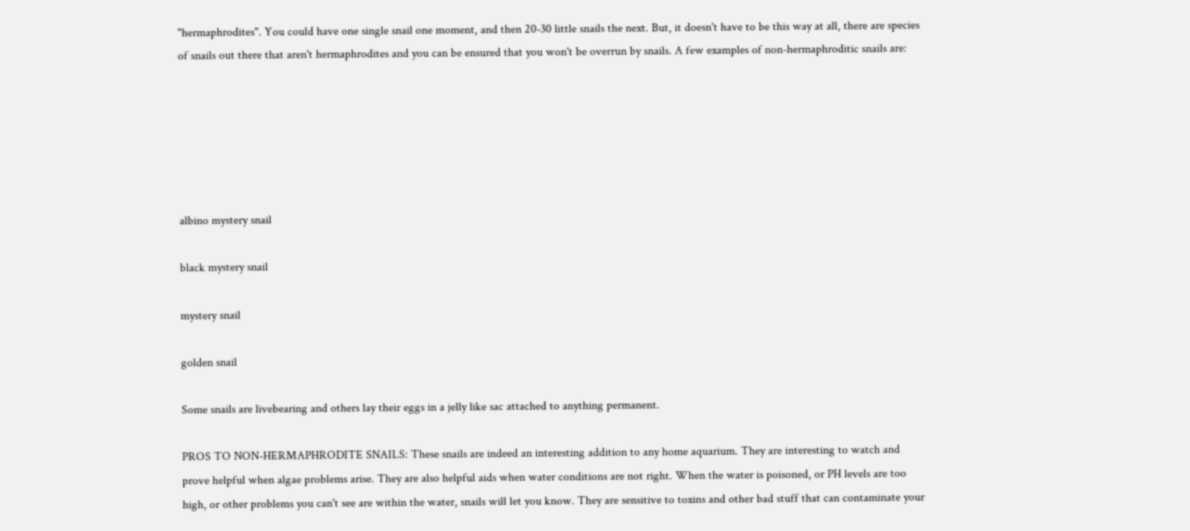"hermaphrodites". You could have one single snail one moment, and then 20-30 little snails the next. But, it doesn't have to be this way at all, there are species of snails out there that aren't hermaphrodites and you can be ensured that you won't be overrun by snails. A few examples of non-hermaphroditic snails are:






albino mystery snail

black mystery snail

mystery snail

golden snail

Some snails are livebearing and others lay their eggs in a jelly like sac attached to anything permanent.

PROS TO NON-HERMAPHRODITE SNAILS: These snails are indeed an interesting addition to any home aquarium. They are interesting to watch and prove helpful when algae problems arise. They are also helpful aids when water conditions are not right. When the water is poisoned, or PH levels are too high, or other problems you can't see are within the water, snails will let you know. They are sensitive to toxins and other bad stuff that can contaminate your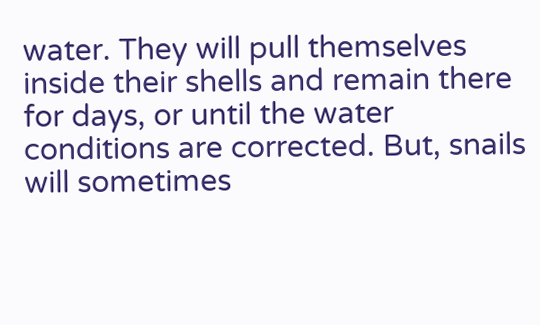water. They will pull themselves inside their shells and remain there for days, or until the water conditions are corrected. But, snails will sometimes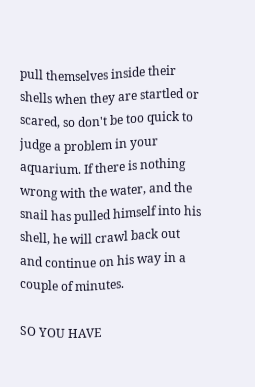pull themselves inside their shells when they are startled or scared, so don't be too quick to judge a problem in your aquarium. If there is nothing wrong with the water, and the snail has pulled himself into his shell, he will crawl back out and continue on his way in a couple of minutes.

SO YOU HAVE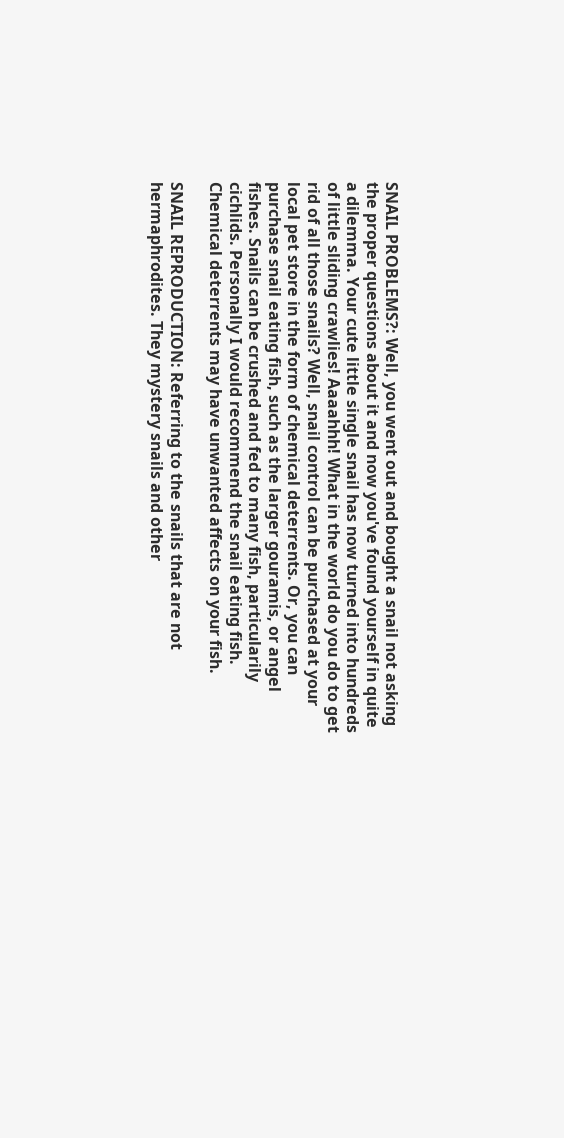SNAIL PROBLEMS?: Well, you went out and bought a snail not asking the proper questions about it and now you've found yourself in quite a dilemma. Your cute little single snail has now turned into hundreds of little sliding crawlies! Aaaahhh! What in the world do you do to get rid of all those snails? Well, snail control can be purchased at your local pet store in the form of chemical deterrents. Or, you can purchase snail eating fish, such as the larger gouramis, or angel fishes. Snails can be crushed and fed to many fish, particularily cichlids. Personally I would recommend the snail eating fish. Chemical deterrents may have unwanted affects on your fish.

SNAIL REPRODUCTION: Referring to the snails that are not hermaphrodites. They mystery snails and other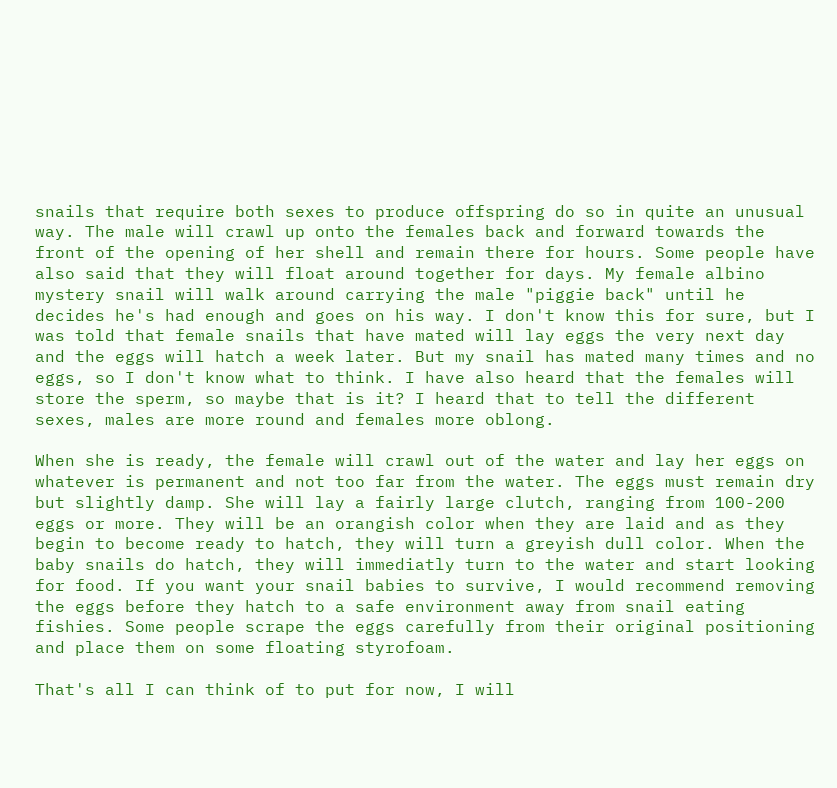snails that require both sexes to produce offspring do so in quite an unusual way. The male will crawl up onto the females back and forward towards the front of the opening of her shell and remain there for hours. Some people have also said that they will float around together for days. My female albino mystery snail will walk around carrying the male "piggie back" until he decides he's had enough and goes on his way. I don't know this for sure, but I was told that female snails that have mated will lay eggs the very next day and the eggs will hatch a week later. But my snail has mated many times and no eggs, so I don't know what to think. I have also heard that the females will store the sperm, so maybe that is it? I heard that to tell the different sexes, males are more round and females more oblong.

When she is ready, the female will crawl out of the water and lay her eggs on whatever is permanent and not too far from the water. The eggs must remain dry but slightly damp. She will lay a fairly large clutch, ranging from 100-200 eggs or more. They will be an orangish color when they are laid and as they begin to become ready to hatch, they will turn a greyish dull color. When the baby snails do hatch, they will immediatly turn to the water and start looking for food. If you want your snail babies to survive, I would recommend removing the eggs before they hatch to a safe environment away from snail eating fishies. Some people scrape the eggs carefully from their original positioning and place them on some floating styrofoam.

That's all I can think of to put for now, I will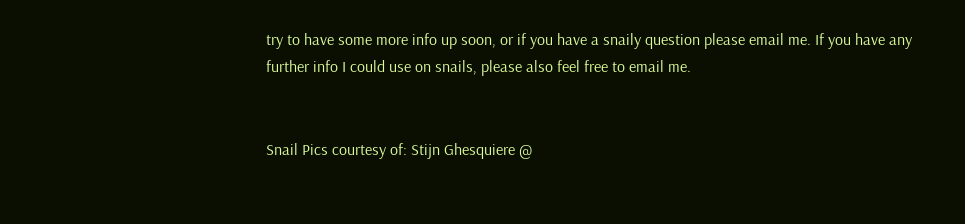try to have some more info up soon, or if you have a snaily question please email me. If you have any further info I could use on snails, please also feel free to email me.


Snail Pics courtesy of: Stijn Ghesquiere @